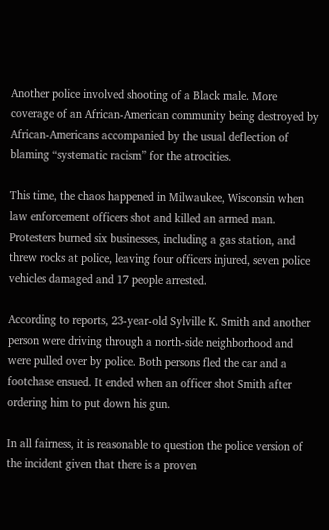Another police involved shooting of a Black male. More coverage of an African-American community being destroyed by African-Americans accompanied by the usual deflection of blaming “systematic racism” for the atrocities.

This time, the chaos happened in Milwaukee, Wisconsin when law enforcement officers shot and killed an armed man. Protesters burned six businesses, including a gas station, and threw rocks at police, leaving four officers injured, seven police vehicles damaged and 17 people arrested.

According to reports, 23-year-old Sylville K. Smith and another person were driving through a north-side neighborhood and were pulled over by police. Both persons fled the car and a footchase ensued. It ended when an officer shot Smith after ordering him to put down his gun.

In all fairness, it is reasonable to question the police version of the incident given that there is a proven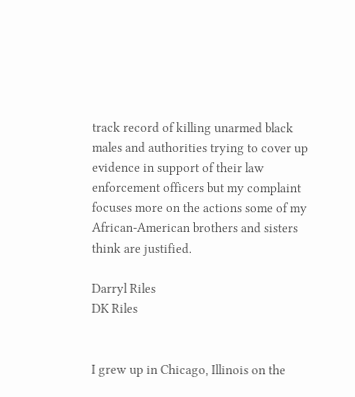track record of killing unarmed black males and authorities trying to cover up evidence in support of their law enforcement officers but my complaint focuses more on the actions some of my African-American brothers and sisters think are justified.

Darryl Riles
DK Riles


I grew up in Chicago, Illinois on the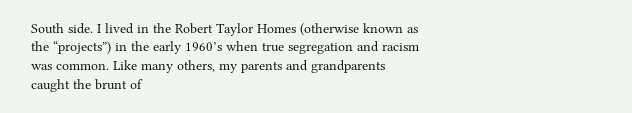South side. I lived in the Robert Taylor Homes (otherwise known as the “projects”) in the early 1960’s when true segregation and racism was common. Like many others, my parents and grandparents caught the brunt of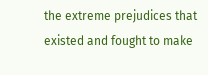the extreme prejudices that existed and fought to make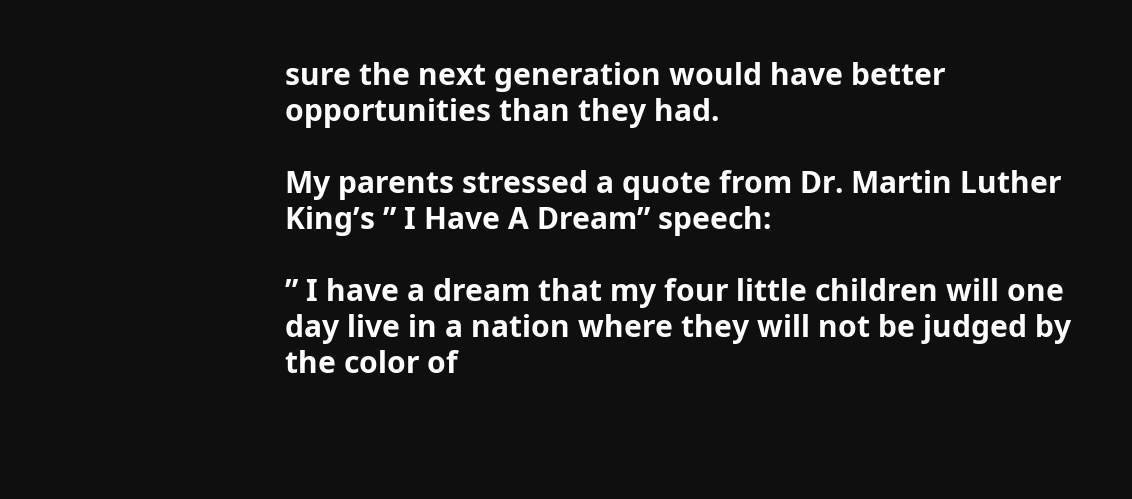sure the next generation would have better opportunities than they had.

My parents stressed a quote from Dr. Martin Luther King’s ” I Have A Dream” speech:

” I have a dream that my four little children will one day live in a nation where they will not be judged by the color of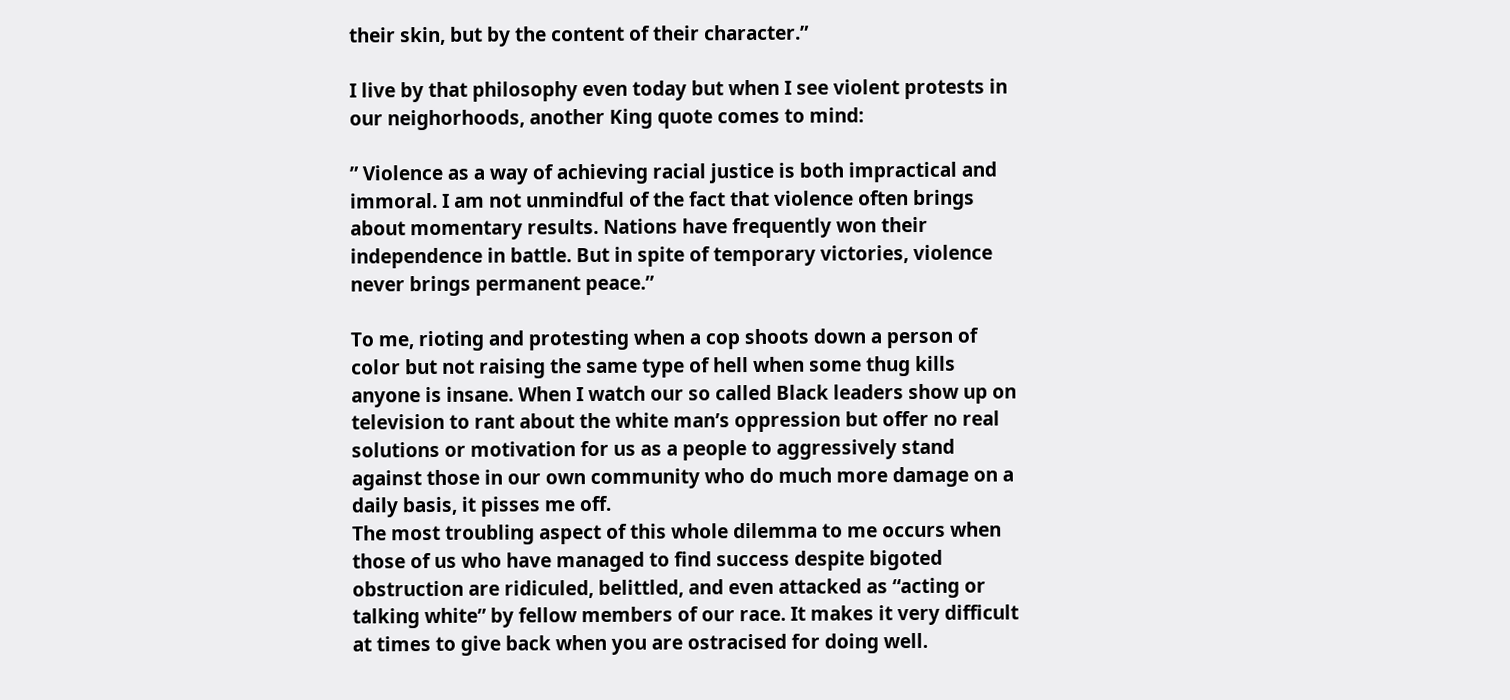their skin, but by the content of their character.”

I live by that philosophy even today but when I see violent protests in our neighorhoods, another King quote comes to mind:

” Violence as a way of achieving racial justice is both impractical and immoral. I am not unmindful of the fact that violence often brings about momentary results. Nations have frequently won their independence in battle. But in spite of temporary victories, violence never brings permanent peace.”

To me, rioting and protesting when a cop shoots down a person of color but not raising the same type of hell when some thug kills anyone is insane. When I watch our so called Black leaders show up on television to rant about the white man’s oppression but offer no real solutions or motivation for us as a people to aggressively stand against those in our own community who do much more damage on a daily basis, it pisses me off.
The most troubling aspect of this whole dilemma to me occurs when those of us who have managed to find success despite bigoted obstruction are ridiculed, belittled, and even attacked as “acting or talking white” by fellow members of our race. It makes it very difficult at times to give back when you are ostracised for doing well.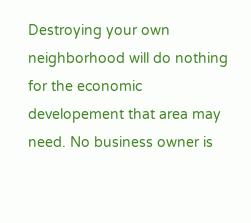Destroying your own neighborhood will do nothing for the economic developement that area may need. No business owner is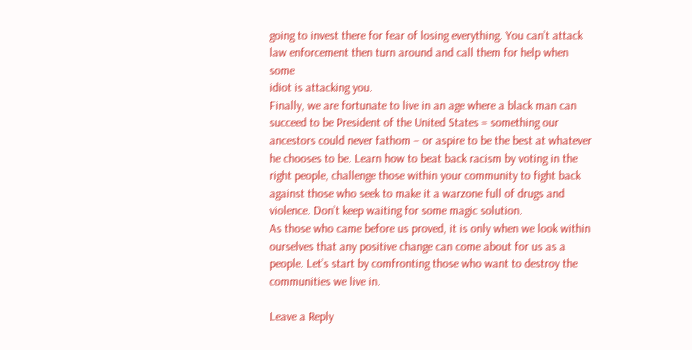going to invest there for fear of losing everything. You can’t attack law enforcement then turn around and call them for help when some
idiot is attacking you.
Finally, we are fortunate to live in an age where a black man can succeed to be President of the United States = something our ancestors could never fathom – or aspire to be the best at whatever he chooses to be. Learn how to beat back racism by voting in the right people, challenge those within your community to fight back against those who seek to make it a warzone full of drugs and violence. Don’t keep waiting for some magic solution.
As those who came before us proved, it is only when we look within ourselves that any positive change can come about for us as a people. Let’s start by comfronting those who want to destroy the communities we live in.

Leave a Reply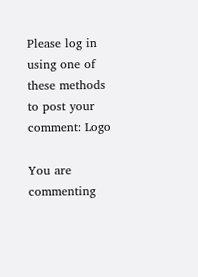Please log in using one of these methods to post your comment: Logo

You are commenting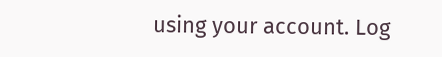using your account. Log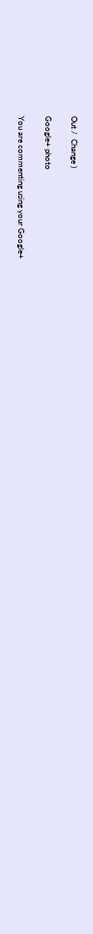Out /  Change )

Google+ photo

You are commenting using your Google+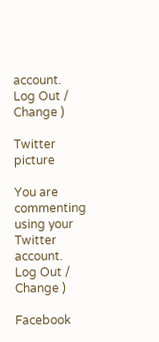account. Log Out /  Change )

Twitter picture

You are commenting using your Twitter account. Log Out /  Change )

Facebook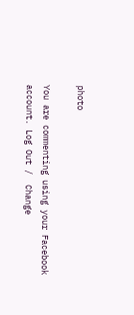photo

You are commenting using your Facebook account. Log Out /  Change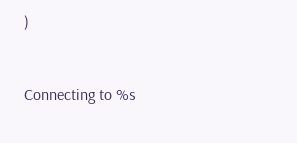)


Connecting to %s